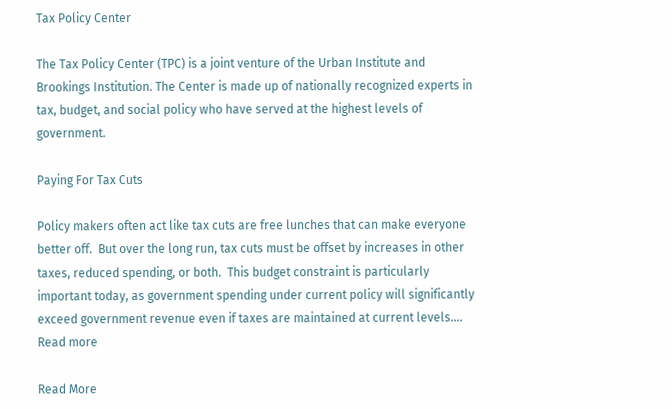Tax Policy Center

The Tax Policy Center (TPC) is a joint venture of the Urban Institute and Brookings Institution. The Center is made up of nationally recognized experts in tax, budget, and social policy who have served at the highest levels of government.

Paying For Tax Cuts

Policy makers often act like tax cuts are free lunches that can make everyone better off.  But over the long run, tax cuts must be offset by increases in other taxes, reduced spending, or both.  This budget constraint is particularly important today, as government spending under current policy will significantly exceed government revenue even if taxes are maintained at current levels.… Read more

Read More